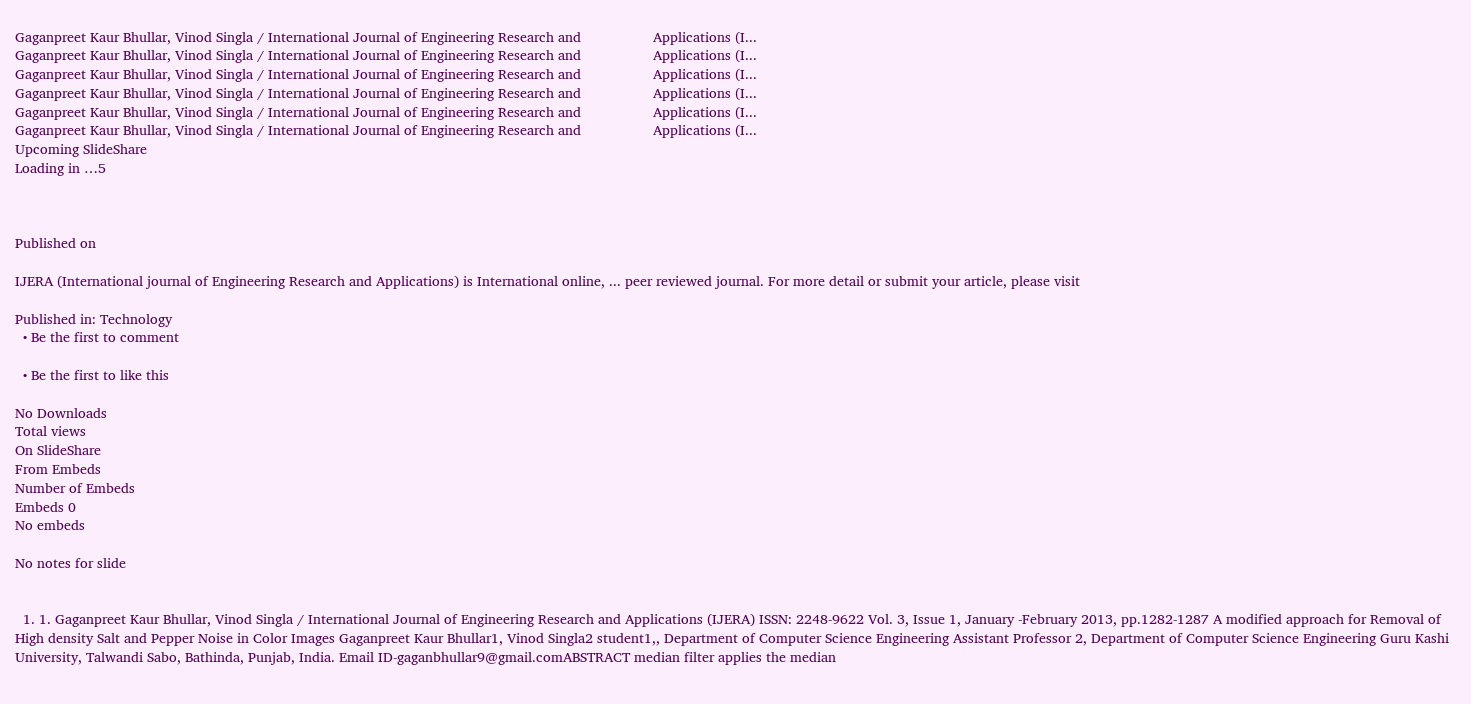Gaganpreet Kaur Bhullar, Vinod Singla / International Journal of Engineering Research and                  Applications (I...
Gaganpreet Kaur Bhullar, Vinod Singla / International Journal of Engineering Research and                  Applications (I...
Gaganpreet Kaur Bhullar, Vinod Singla / International Journal of Engineering Research and                  Applications (I...
Gaganpreet Kaur Bhullar, Vinod Singla / International Journal of Engineering Research and                  Applications (I...
Gaganpreet Kaur Bhullar, Vinod Singla / International Journal of Engineering Research and                  Applications (I...
Gaganpreet Kaur Bhullar, Vinod Singla / International Journal of Engineering Research and                  Applications (I...
Upcoming SlideShare
Loading in …5



Published on

IJERA (International journal of Engineering Research and Applications) is International online, ... peer reviewed journal. For more detail or submit your article, please visit

Published in: Technology
  • Be the first to comment

  • Be the first to like this

No Downloads
Total views
On SlideShare
From Embeds
Number of Embeds
Embeds 0
No embeds

No notes for slide


  1. 1. Gaganpreet Kaur Bhullar, Vinod Singla / International Journal of Engineering Research and Applications (IJERA) ISSN: 2248-9622 Vol. 3, Issue 1, January -February 2013, pp.1282-1287 A modified approach for Removal of High density Salt and Pepper Noise in Color Images Gaganpreet Kaur Bhullar1, Vinod Singla2 student1,, Department of Computer Science Engineering Assistant Professor 2, Department of Computer Science Engineering Guru Kashi University, Talwandi Sabo, Bathinda, Punjab, India. Email ID-gaganbhullar9@gmail.comABSTRACT median filter applies the median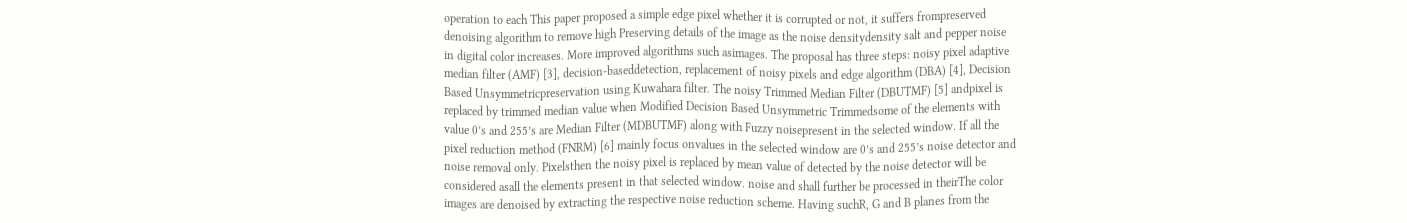operation to each This paper proposed a simple edge pixel whether it is corrupted or not, it suffers frompreserved denoising algorithm to remove high Preserving details of the image as the noise densitydensity salt and pepper noise in digital color increases. More improved algorithms such asimages. The proposal has three steps: noisy pixel adaptive median filter (AMF) [3], decision-baseddetection, replacement of noisy pixels and edge algorithm (DBA) [4], Decision Based Unsymmetricpreservation using Kuwahara filter. The noisy Trimmed Median Filter (DBUTMF) [5] andpixel is replaced by trimmed median value when Modified Decision Based Unsymmetric Trimmedsome of the elements with value 0’s and 255’s are Median Filter (MDBUTMF) along with Fuzzy noisepresent in the selected window. If all the pixel reduction method (FNRM) [6] mainly focus onvalues in the selected window are 0’s and 255’s noise detector and noise removal only. Pixelsthen the noisy pixel is replaced by mean value of detected by the noise detector will be considered asall the elements present in that selected window. noise and shall further be processed in theirThe color images are denoised by extracting the respective noise reduction scheme. Having suchR, G and B planes from the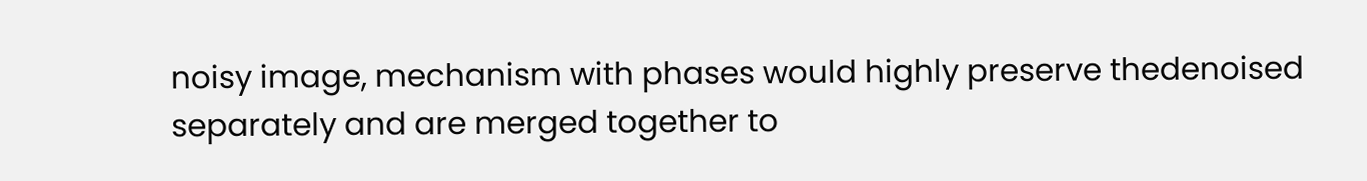noisy image, mechanism with phases would highly preserve thedenoised separately and are merged together to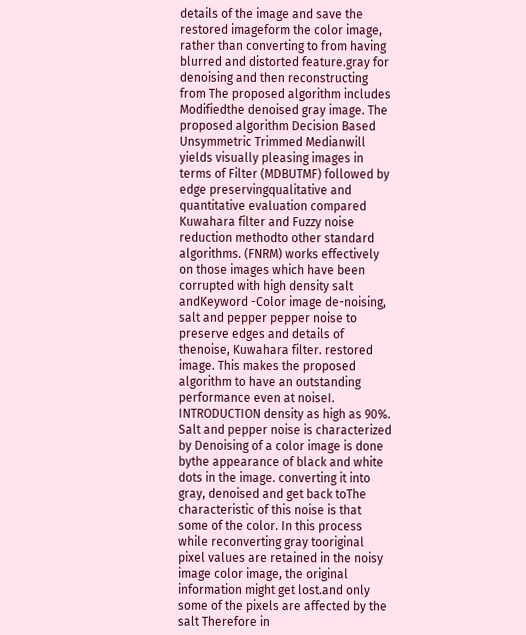details of the image and save the restored imageform the color image, rather than converting to from having blurred and distorted feature.gray for denoising and then reconstructing from The proposed algorithm includes Modifiedthe denoised gray image. The proposed algorithm Decision Based Unsymmetric Trimmed Medianwill yields visually pleasing images in terms of Filter (MDBUTMF) followed by edge preservingqualitative and quantitative evaluation compared Kuwahara filter and Fuzzy noise reduction methodto other standard algorithms. (FNRM) works effectively on those images which have been corrupted with high density salt andKeyword -Color image de-noising, salt and pepper pepper noise to preserve edges and details of thenoise, Kuwahara filter. restored image. This makes the proposed algorithm to have an outstanding performance even at noiseI. INTRODUCTION density as high as 90%. Salt and pepper noise is characterized by Denoising of a color image is done bythe appearance of black and white dots in the image. converting it into gray, denoised and get back toThe characteristic of this noise is that some of the color. In this process while reconverting gray tooriginal pixel values are retained in the noisy image color image, the original information might get lost.and only some of the pixels are affected by the salt Therefore in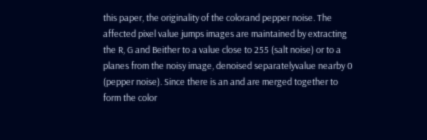this paper, the originality of the colorand pepper noise. The affected pixel value jumps images are maintained by extracting the R, G and Beither to a value close to 255 (salt noise) or to a planes from the noisy image, denoised separatelyvalue nearby 0 (pepper noise). Since there is an and are merged together to form the color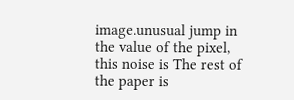image.unusual jump in the value of the pixel, this noise is The rest of the paper is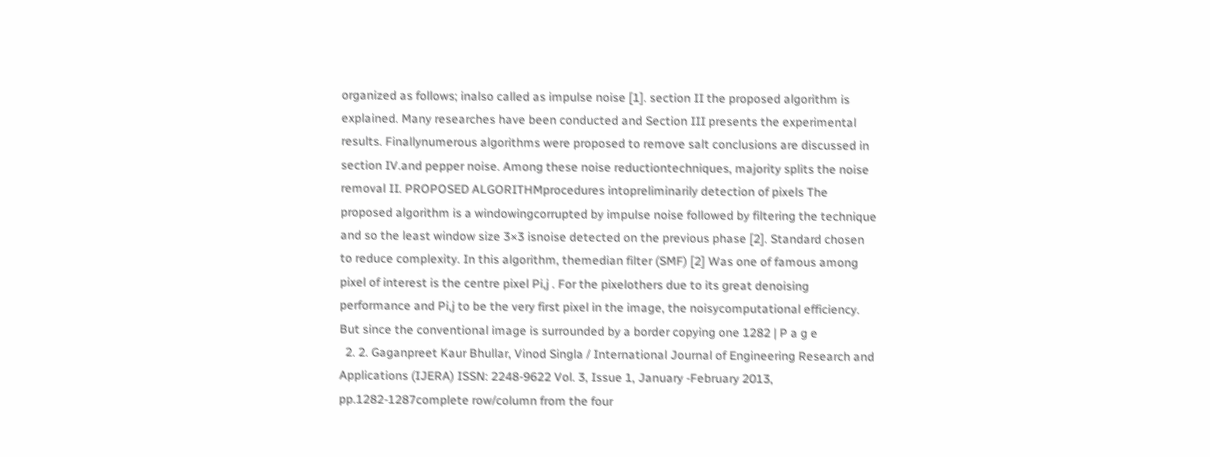organized as follows; inalso called as impulse noise [1]. section II the proposed algorithm is explained. Many researches have been conducted and Section III presents the experimental results. Finallynumerous algorithms were proposed to remove salt conclusions are discussed in section IV.and pepper noise. Among these noise reductiontechniques, majority splits the noise removal II. PROPOSED ALGORITHMprocedures intopreliminarily detection of pixels The proposed algorithm is a windowingcorrupted by impulse noise followed by filtering the technique and so the least window size 3×3 isnoise detected on the previous phase [2]. Standard chosen to reduce complexity. In this algorithm, themedian filter (SMF) [2] Was one of famous among pixel of interest is the centre pixel Pi,j . For the pixelothers due to its great denoising performance and Pi,j to be the very first pixel in the image, the noisycomputational efficiency. But since the conventional image is surrounded by a border copying one 1282 | P a g e
  2. 2. Gaganpreet Kaur Bhullar, Vinod Singla / International Journal of Engineering Research and Applications (IJERA) ISSN: 2248-9622 Vol. 3, Issue 1, January -February 2013, pp.1282-1287complete row/column from the four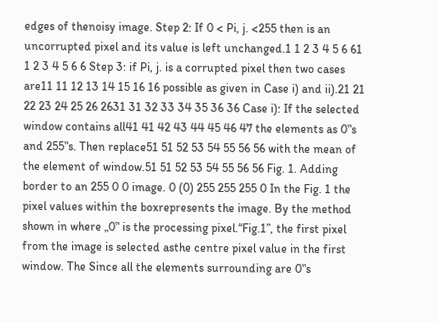edges of thenoisy image. Step 2: If 0 < Pi, j. <255 then is an uncorrupted pixel and its value is left unchanged.1 1 2 3 4 5 6 61 1 2 3 4 5 6 6 Step 3: if Pi, j. is a corrupted pixel then two cases are11 11 12 13 14 15 16 16 possible as given in Case i) and ii).21 21 22 23 24 25 26 2631 31 32 33 34 35 36 36 Case i): If the selected window contains all41 41 42 43 44 45 46 47 the elements as 0‟s and 255‟s. Then replace51 51 52 53 54 55 56 56 with the mean of the element of window.51 51 52 53 54 55 56 56 Fig. 1. Adding border to an 255 0 0 image. 0 (0) 255 255 255 0 In the Fig. 1 the pixel values within the boxrepresents the image. By the method shown in where „0‟ is the processing pixel.“Fig.1”, the first pixel from the image is selected asthe centre pixel value in the first window. The Since all the elements surrounding are 0‟s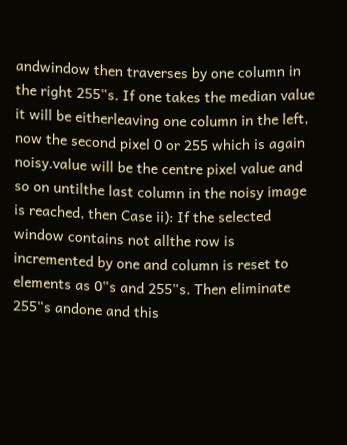andwindow then traverses by one column in the right 255‟s. If one takes the median value it will be eitherleaving one column in the left, now the second pixel 0 or 255 which is again noisy.value will be the centre pixel value and so on untilthe last column in the noisy image is reached, then Case ii): If the selected window contains not allthe row is incremented by one and column is reset to elements as 0‟s and 255‟s. Then eliminate 255‟s andone and this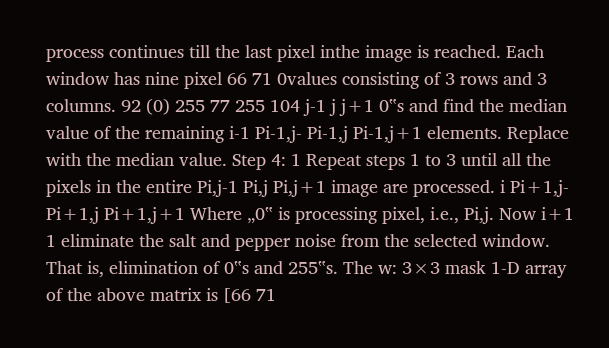process continues till the last pixel inthe image is reached. Each window has nine pixel 66 71 0values consisting of 3 rows and 3 columns. 92 (0) 255 77 255 104 j-1 j j+1 0‟s and find the median value of the remaining i-1 Pi-1,j- Pi-1,j Pi-1,j+1 elements. Replace with the median value. Step 4: 1 Repeat steps 1 to 3 until all the pixels in the entire Pi,j-1 Pi,j Pi,j+1 image are processed. i Pi+1,j- Pi+1,j Pi+1,j+1 Where „0‟ is processing pixel, i.e., Pi,j. Now i+1 1 eliminate the salt and pepper noise from the selected window. That is, elimination of 0‟s and 255‟s. The w: 3×3 mask 1-D array of the above matrix is [66 71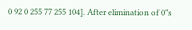0 92 0 255 77 255 104]. After elimination of 0‟s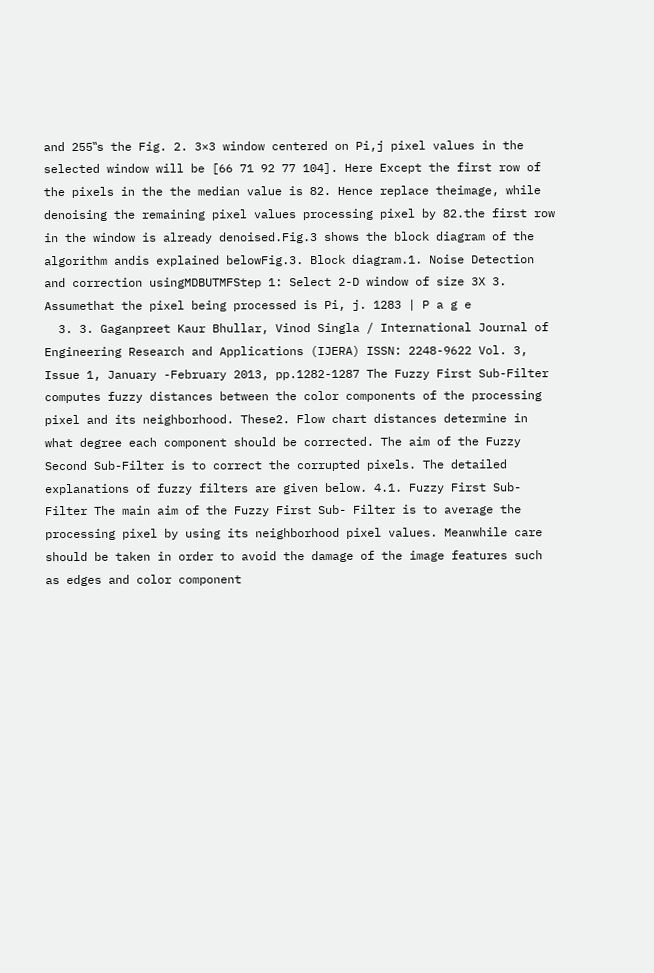and 255‟s the Fig. 2. 3×3 window centered on Pi,j pixel values in the selected window will be [66 71 92 77 104]. Here Except the first row of the pixels in the the median value is 82. Hence replace theimage, while denoising the remaining pixel values processing pixel by 82.the first row in the window is already denoised.Fig.3 shows the block diagram of the algorithm andis explained belowFig.3. Block diagram.1. Noise Detection and correction usingMDBUTMFStep 1: Select 2-D window of size 3X 3. Assumethat the pixel being processed is Pi, j. 1283 | P a g e
  3. 3. Gaganpreet Kaur Bhullar, Vinod Singla / International Journal of Engineering Research and Applications (IJERA) ISSN: 2248-9622 Vol. 3, Issue 1, January -February 2013, pp.1282-1287 The Fuzzy First Sub-Filter computes fuzzy distances between the color components of the processing pixel and its neighborhood. These2. Flow chart distances determine in what degree each component should be corrected. The aim of the Fuzzy Second Sub-Filter is to correct the corrupted pixels. The detailed explanations of fuzzy filters are given below. 4.1. Fuzzy First Sub-Filter The main aim of the Fuzzy First Sub- Filter is to average the processing pixel by using its neighborhood pixel values. Meanwhile care should be taken in order to avoid the damage of the image features such as edges and color component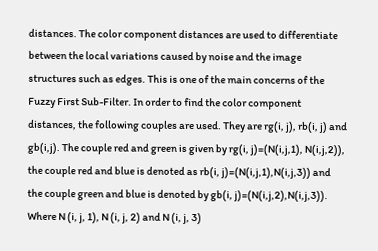distances. The color component distances are used to differentiate between the local variations caused by noise and the image structures such as edges. This is one of the main concerns of the Fuzzy First Sub-Filter. In order to find the color component distances, the following couples are used. They are rg(i, j), rb(i, j) and gb(i,j). The couple red and green is given by rg(i, j)=(N(i,j,1), N(i,j,2)), the couple red and blue is denoted as rb(i, j)=(N(i,j,1),N(i,j,3)) and the couple green and blue is denoted by gb(i, j)=(N(i,j,2),N(i,j,3)). Where N (i, j, 1), N (i, j, 2) and N (i, j, 3)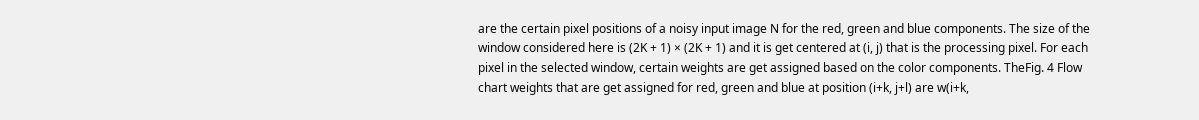are the certain pixel positions of a noisy input image N for the red, green and blue components. The size of the window considered here is (2K + 1) × (2K + 1) and it is get centered at (i, j) that is the processing pixel. For each pixel in the selected window, certain weights are get assigned based on the color components. TheFig. 4 Flow chart weights that are get assigned for red, green and blue at position (i+k, j+l) are w(i+k,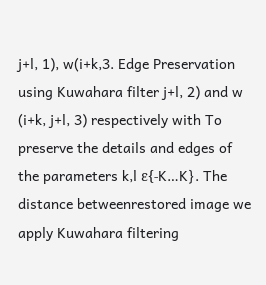j+l, 1), w(i+k,3. Edge Preservation using Kuwahara filter j+l, 2) and w (i+k, j+l, 3) respectively with To preserve the details and edges of the parameters k,l ε{-K…K}. The distance betweenrestored image we apply Kuwahara filtering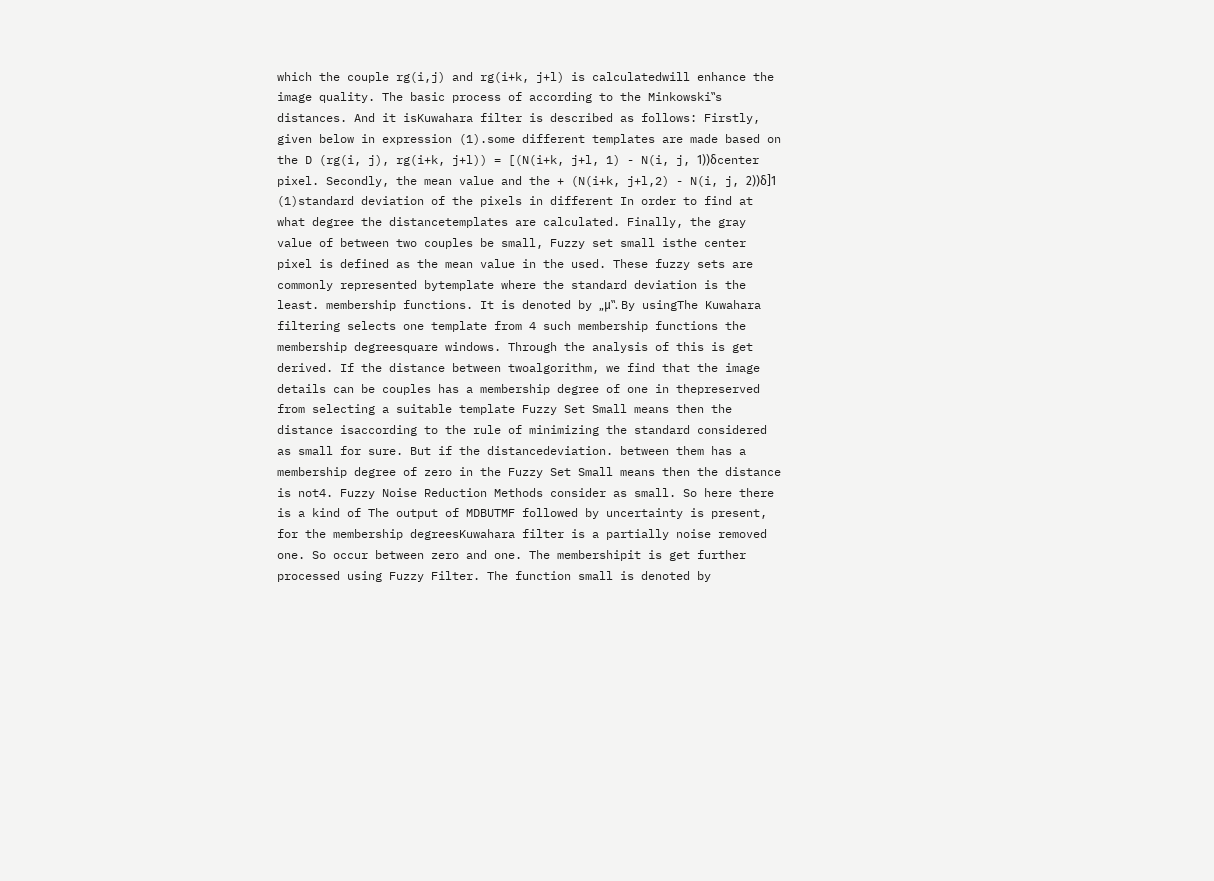which the couple rg(i,j) and rg(i+k, j+l) is calculatedwill enhance the image quality. The basic process of according to the Minkowski‟s distances. And it isKuwahara filter is described as follows: Firstly, given below in expression (1).some different templates are made based on the D (rg(i, j), rg(i+k, j+l)) = [(N(i+k, j+l, 1) - N(i, j, 1))δcenter pixel. Secondly, the mean value and the + (N(i+k, j+l,2) - N(i, j, 2))δ]1 (1)standard deviation of the pixels in different In order to find at what degree the distancetemplates are calculated. Finally, the gray value of between two couples be small, Fuzzy set small isthe center pixel is defined as the mean value in the used. These fuzzy sets are commonly represented bytemplate where the standard deviation is the least. membership functions. It is denoted by „μ‟. By usingThe Kuwahara filtering selects one template from 4 such membership functions the membership degreesquare windows. Through the analysis of this is get derived. If the distance between twoalgorithm, we find that the image details can be couples has a membership degree of one in thepreserved from selecting a suitable template Fuzzy Set Small means then the distance isaccording to the rule of minimizing the standard considered as small for sure. But if the distancedeviation. between them has a membership degree of zero in the Fuzzy Set Small means then the distance is not4. Fuzzy Noise Reduction Methods consider as small. So here there is a kind of The output of MDBUTMF followed by uncertainty is present, for the membership degreesKuwahara filter is a partially noise removed one. So occur between zero and one. The membershipit is get further processed using Fuzzy Filter. The function small is denoted by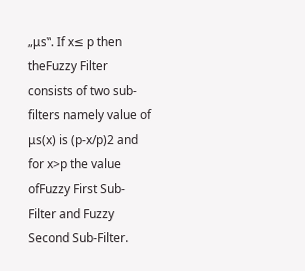„μs‟. If x≤ p then theFuzzy Filter consists of two sub-filters namely value of μs(x) is (p-x/p)2 and for x>p the value ofFuzzy First Sub-Filter and Fuzzy Second Sub-Filter.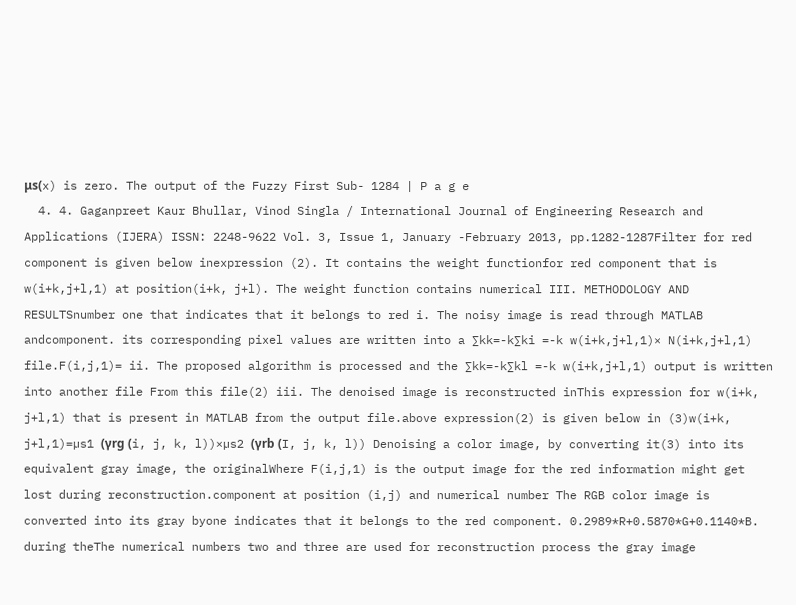μs(x) is zero. The output of the Fuzzy First Sub- 1284 | P a g e
  4. 4. Gaganpreet Kaur Bhullar, Vinod Singla / International Journal of Engineering Research and Applications (IJERA) ISSN: 2248-9622 Vol. 3, Issue 1, January -February 2013, pp.1282-1287Filter for red component is given below inexpression (2). It contains the weight functionfor red component that is w(i+k,j+l,1) at position(i+k, j+l). The weight function contains numerical III. METHODOLOGY AND RESULTSnumber one that indicates that it belongs to red i. The noisy image is read through MATLAB andcomponent. its corresponding pixel values are written into a ∑kk=-k∑ki =-k w(i+k,j+l,1)× N(i+k,j+l,1) file.F(i,j,1)= ii. The proposed algorithm is processed and the ∑kk=-k∑kl =-k w(i+k,j+l,1) output is written into another file From this file(2) iii. The denoised image is reconstructed inThis expression for w(i+k, j+l,1) that is present in MATLAB from the output file.above expression(2) is given below in (3)w(i+k, j+l,1)=µs1 (γrg (i, j, k, l))×µs2 (γrb (I, j, k, l)) Denoising a color image, by converting it(3) into its equivalent gray image, the originalWhere F(i,j,1) is the output image for the red information might get lost during reconstruction.component at position (i,j) and numerical number The RGB color image is converted into its gray byone indicates that it belongs to the red component. 0.2989*R+0.5870*G+0.1140*B. during theThe numerical numbers two and three are used for reconstruction process the gray image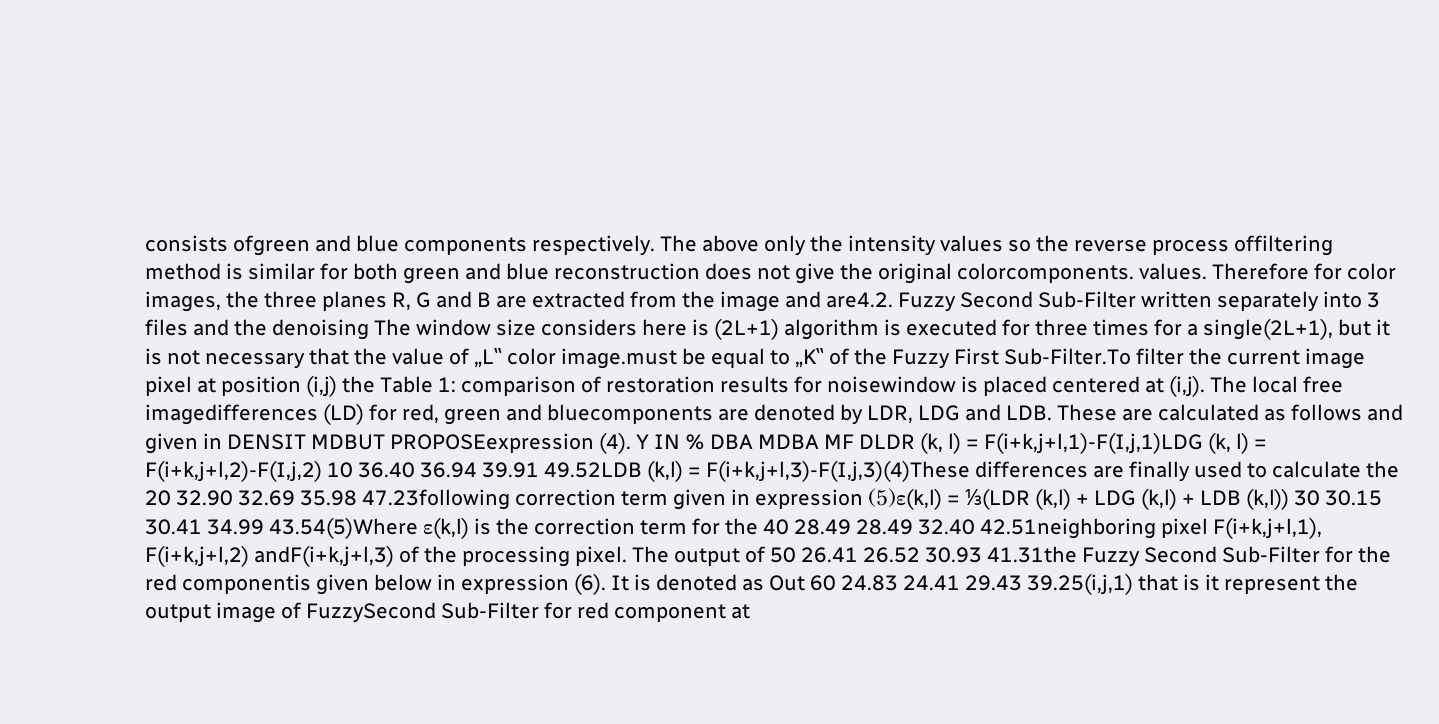consists ofgreen and blue components respectively. The above only the intensity values so the reverse process offiltering method is similar for both green and blue reconstruction does not give the original colorcomponents. values. Therefore for color images, the three planes R, G and B are extracted from the image and are4.2. Fuzzy Second Sub-Filter written separately into 3 files and the denoising The window size considers here is (2L+1) algorithm is executed for three times for a single(2L+1), but it is not necessary that the value of „L‟ color image.must be equal to „K‟ of the Fuzzy First Sub-Filter.To filter the current image pixel at position (i,j) the Table 1: comparison of restoration results for noisewindow is placed centered at (i,j). The local free imagedifferences (LD) for red, green and bluecomponents are denoted by LDR, LDG and LDB. These are calculated as follows and given in DENSIT MDBUT PROPOSEexpression (4). Y IN % DBA MDBA MF DLDR (k, l) = F(i+k,j+l,1)-F(I,j,1)LDG (k, l) = F(i+k,j+l,2)-F(I,j,2) 10 36.40 36.94 39.91 49.52LDB (k,l) = F(i+k,j+l,3)-F(I,j,3)(4)These differences are finally used to calculate the 20 32.90 32.69 35.98 47.23following correction term given in expression (5)ε(k,l) = ⅓(LDR (k,l) + LDG (k,l) + LDB (k,l)) 30 30.15 30.41 34.99 43.54(5)Where ε(k,l) is the correction term for the 40 28.49 28.49 32.40 42.51neighboring pixel F(i+k,j+l,1), F(i+k,j+l,2) andF(i+k,j+l,3) of the processing pixel. The output of 50 26.41 26.52 30.93 41.31the Fuzzy Second Sub-Filter for the red componentis given below in expression (6). It is denoted as Out 60 24.83 24.41 29.43 39.25(i,j,1) that is it represent the output image of FuzzySecond Sub-Filter for red component at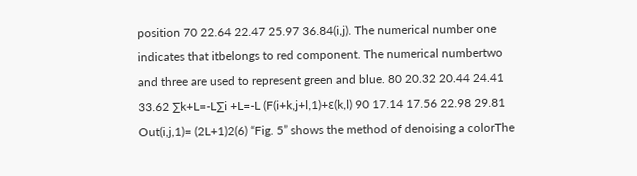position 70 22.64 22.47 25.97 36.84(i,j). The numerical number one indicates that itbelongs to red component. The numerical numbertwo and three are used to represent green and blue. 80 20.32 20.44 24.41 33.62 ∑k+L=-L∑i +L=-L (F(i+k,j+l,1)+ε(k,l) 90 17.14 17.56 22.98 29.81 Out(i,j,1)= (2L+1)2(6) “Fig. 5” shows the method of denoising a colorThe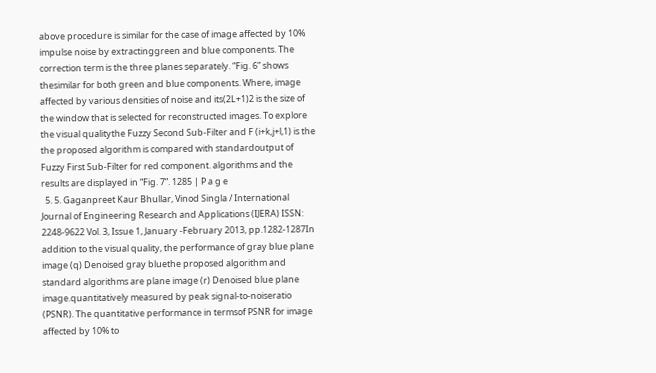above procedure is similar for the case of image affected by 10% impulse noise by extractinggreen and blue components. The correction term is the three planes separately. “Fig. 6” shows thesimilar for both green and blue components. Where, image affected by various densities of noise and its(2L+1)2 is the size of the window that is selected for reconstructed images. To explore the visual qualitythe Fuzzy Second Sub-Filter and F (i+k,j+l,1) is the the proposed algorithm is compared with standardoutput of Fuzzy First Sub-Filter for red component. algorithms and the results are displayed in “Fig. 7”. 1285 | P a g e
  5. 5. Gaganpreet Kaur Bhullar, Vinod Singla / International Journal of Engineering Research and Applications (IJERA) ISSN: 2248-9622 Vol. 3, Issue 1, January -February 2013, pp.1282-1287In addition to the visual quality, the performance of gray blue plane image (q) Denoised gray bluethe proposed algorithm and standard algorithms are plane image (r) Denoised blue plane image.quantitatively measured by peak signal-to-noiseratio (PSNR). The quantitative performance in termsof PSNR for image affected by 10% to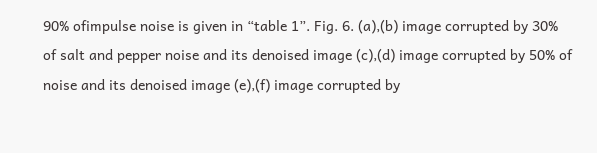90% ofimpulse noise is given in “table 1”. Fig. 6. (a),(b) image corrupted by 30% of salt and pepper noise and its denoised image (c),(d) image corrupted by 50% of noise and its denoised image (e),(f) image corrupted by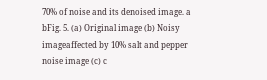70% of noise and its denoised image. a bFig. 5. (a) Original image (b) Noisy imageaffected by 10% salt and pepper noise image (c) c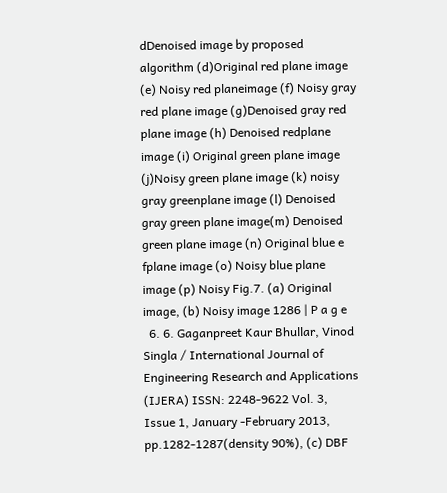dDenoised image by proposed algorithm (d)Original red plane image (e) Noisy red planeimage (f) Noisy gray red plane image (g)Denoised gray red plane image (h) Denoised redplane image (i) Original green plane image (j)Noisy green plane image (k) noisy gray greenplane image (l) Denoised gray green plane image(m) Denoised green plane image (n) Original blue e fplane image (o) Noisy blue plane image (p) Noisy Fig.7. (a) Original image, (b) Noisy image 1286 | P a g e
  6. 6. Gaganpreet Kaur Bhullar, Vinod Singla / International Journal of Engineering Research and Applications (IJERA) ISSN: 2248-9622 Vol. 3, Issue 1, January -February 2013, pp.1282-1287(density 90%), (c) DBF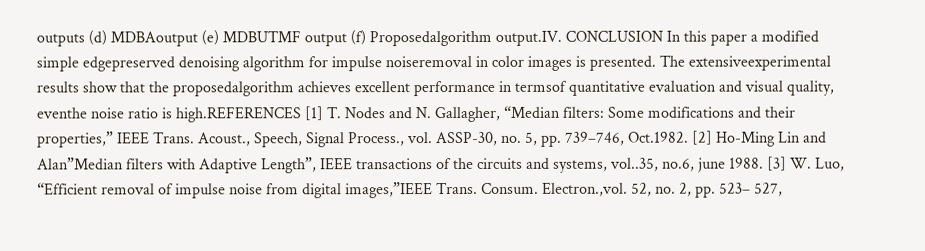outputs (d) MDBAoutput (e) MDBUTMF output (f) Proposedalgorithm output.IV. CONCLUSION In this paper a modified simple edgepreserved denoising algorithm for impulse noiseremoval in color images is presented. The extensiveexperimental results show that the proposedalgorithm achieves excellent performance in termsof quantitative evaluation and visual quality, eventhe noise ratio is high.REFERENCES [1] T. Nodes and N. Gallagher, “Median filters: Some modifications and their properties,” IEEE Trans. Acoust., Speech, Signal Process., vol. ASSP-30, no. 5, pp. 739–746, Oct.1982. [2] Ho-Ming Lin and Alan”Median filters with Adaptive Length”, IEEE transactions of the circuits and systems, vol..35, no.6, june 1988. [3] W. Luo, “Efficient removal of impulse noise from digital images,”IEEE Trans. Consum. Electron.,vol. 52, no. 2, pp. 523– 527,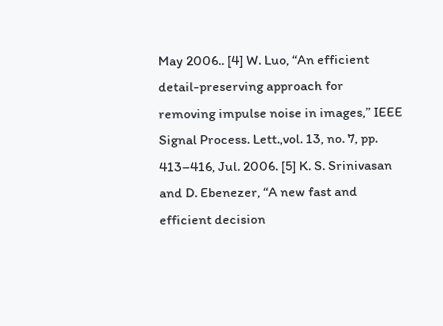May 2006.. [4] W. Luo, “An efficient detail-preserving approach for removing impulse noise in images,” IEEE Signal Process. Lett.,vol. 13, no. 7, pp. 413–416, Jul. 2006. [5] K. S. Srinivasan and D. Ebenezer, “A new fast and efficient decision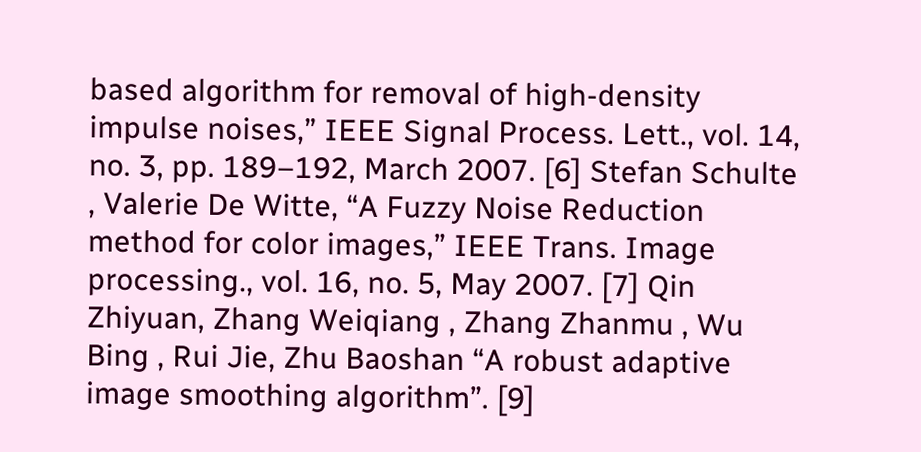based algorithm for removal of high-density impulse noises,” IEEE Signal Process. Lett., vol. 14, no. 3, pp. 189–192, March 2007. [6] Stefan Schulte , Valerie De Witte, “A Fuzzy Noise Reduction method for color images,” IEEE Trans. Image processing., vol. 16, no. 5, May 2007. [7] Qin Zhiyuan, Zhang Weiqiang , Zhang Zhanmu , Wu Bing , Rui Jie, Zhu Baoshan “A robust adaptive image smoothing algorithm”. [9]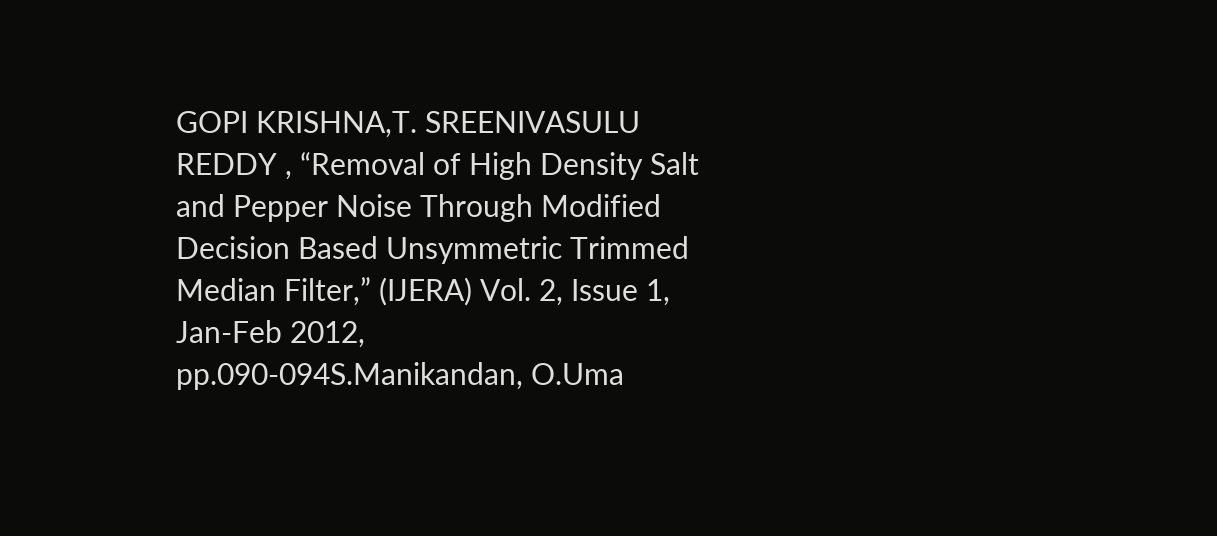GOPI KRISHNA,T. SREENIVASULU REDDY , “Removal of High Density Salt and Pepper Noise Through Modified Decision Based Unsymmetric Trimmed Median Filter,” (IJERA) Vol. 2, Issue 1, Jan-Feb 2012, pp.090-094S.Manikandan, O.Uma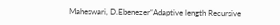Maheswari, D.Ebenezer“Adaptive length Recursive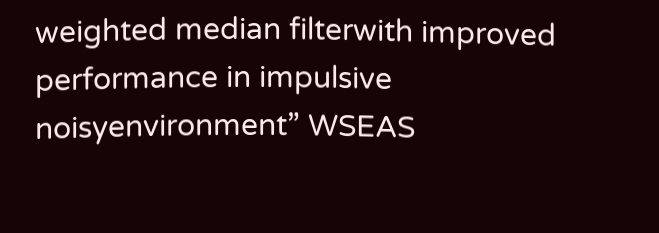weighted median filterwith improved performance in impulsive noisyenvironment” WSEAS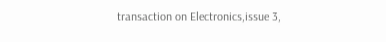transaction on Electronics,issue 3,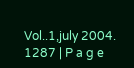Vol..1,july 2004. 1287 | P a g e